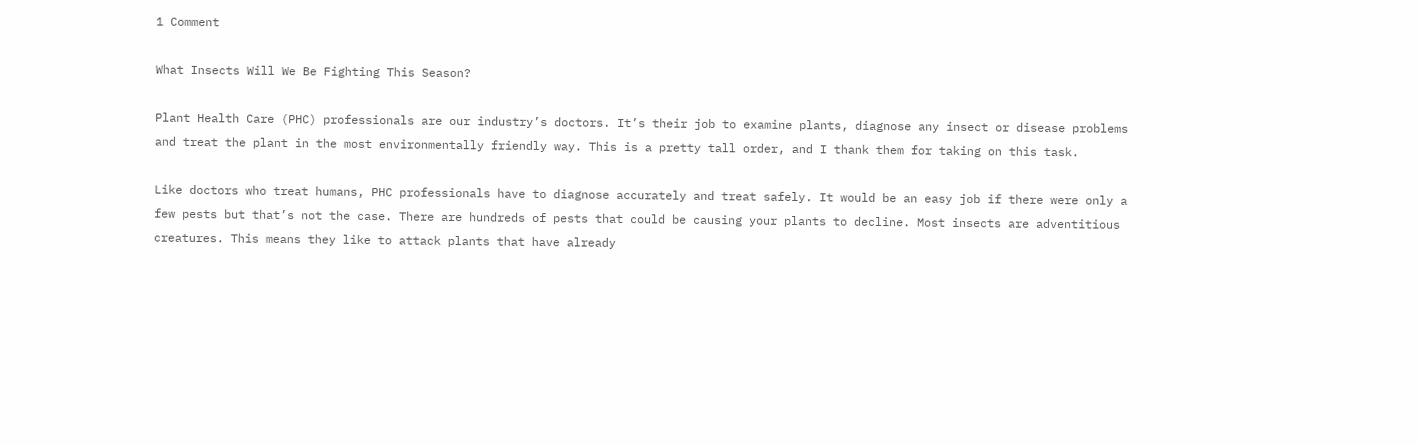1 Comment

What Insects Will We Be Fighting This Season?

Plant Health Care (PHC) professionals are our industry’s doctors. It’s their job to examine plants, diagnose any insect or disease problems and treat the plant in the most environmentally friendly way. This is a pretty tall order, and I thank them for taking on this task.

Like doctors who treat humans, PHC professionals have to diagnose accurately and treat safely. It would be an easy job if there were only a few pests but that’s not the case. There are hundreds of pests that could be causing your plants to decline. Most insects are adventitious creatures. This means they like to attack plants that have already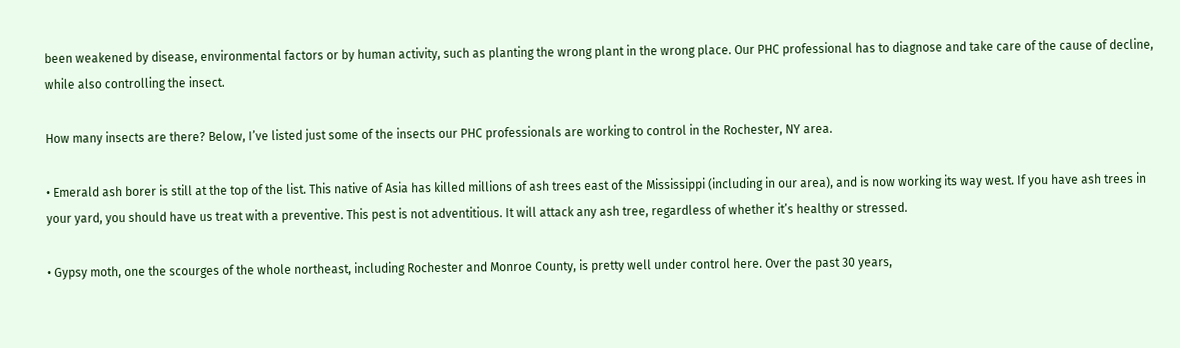been weakened by disease, environmental factors or by human activity, such as planting the wrong plant in the wrong place. Our PHC professional has to diagnose and take care of the cause of decline, while also controlling the insect.

How many insects are there? Below, I’ve listed just some of the insects our PHC professionals are working to control in the Rochester, NY area.

• Emerald ash borer is still at the top of the list. This native of Asia has killed millions of ash trees east of the Mississippi (including in our area), and is now working its way west. If you have ash trees in your yard, you should have us treat with a preventive. This pest is not adventitious. It will attack any ash tree, regardless of whether it’s healthy or stressed.

• Gypsy moth, one the scourges of the whole northeast, including Rochester and Monroe County, is pretty well under control here. Over the past 30 years,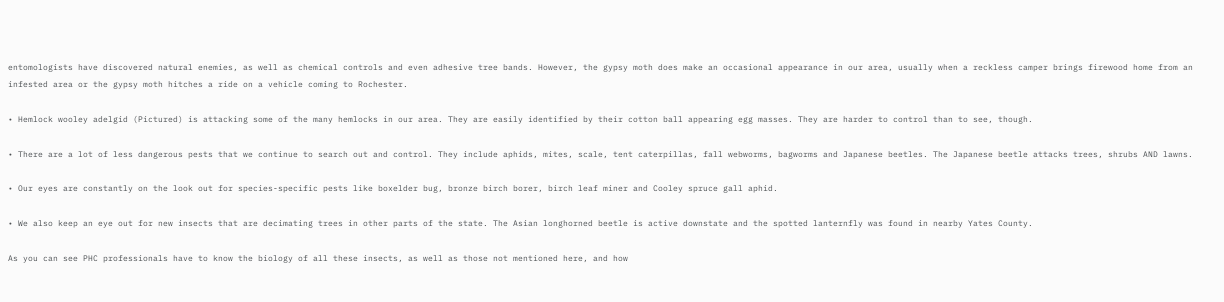entomologists have discovered natural enemies, as well as chemical controls and even adhesive tree bands. However, the gypsy moth does make an occasional appearance in our area, usually when a reckless camper brings firewood home from an infested area or the gypsy moth hitches a ride on a vehicle coming to Rochester.

• Hemlock wooley adelgid (Pictured) is attacking some of the many hemlocks in our area. They are easily identified by their cotton ball appearing egg masses. They are harder to control than to see, though.

• There are a lot of less dangerous pests that we continue to search out and control. They include aphids, mites, scale, tent caterpillas, fall webworms, bagworms and Japanese beetles. The Japanese beetle attacks trees, shrubs AND lawns.

• Our eyes are constantly on the look out for species-specific pests like boxelder bug, bronze birch borer, birch leaf miner and Cooley spruce gall aphid.

• We also keep an eye out for new insects that are decimating trees in other parts of the state. The Asian longhorned beetle is active downstate and the spotted lanternfly was found in nearby Yates County.

As you can see PHC professionals have to know the biology of all these insects, as well as those not mentioned here, and how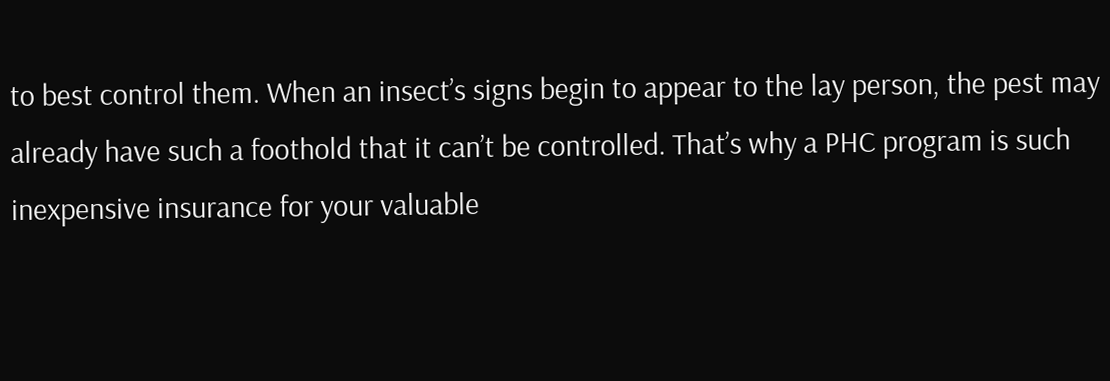to best control them. When an insect’s signs begin to appear to the lay person, the pest may already have such a foothold that it can’t be controlled. That’s why a PHC program is such inexpensive insurance for your valuable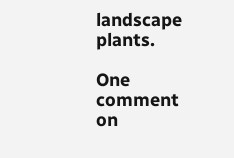landscape plants.

One comment on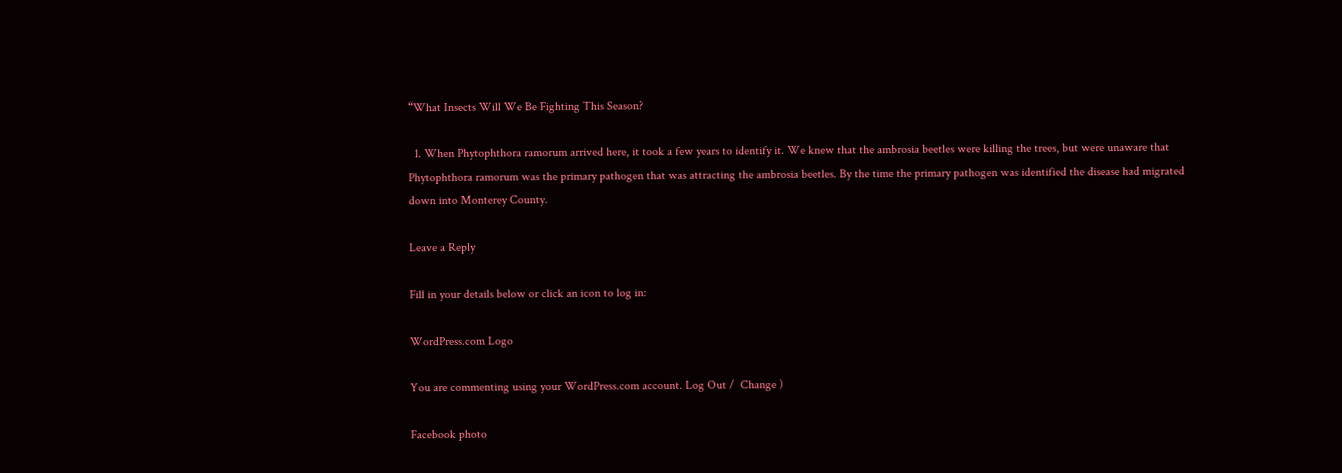“What Insects Will We Be Fighting This Season?

  1. When Phytophthora ramorum arrived here, it took a few years to identify it. We knew that the ambrosia beetles were killing the trees, but were unaware that Phytophthora ramorum was the primary pathogen that was attracting the ambrosia beetles. By the time the primary pathogen was identified the disease had migrated down into Monterey County.

Leave a Reply

Fill in your details below or click an icon to log in:

WordPress.com Logo

You are commenting using your WordPress.com account. Log Out /  Change )

Facebook photo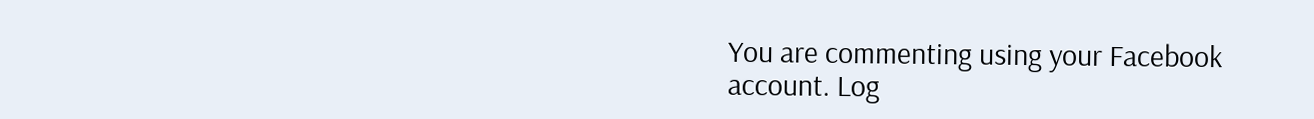You are commenting using your Facebook account. Log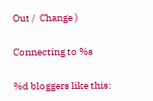Out /  Change )

Connecting to %s

%d bloggers like this: